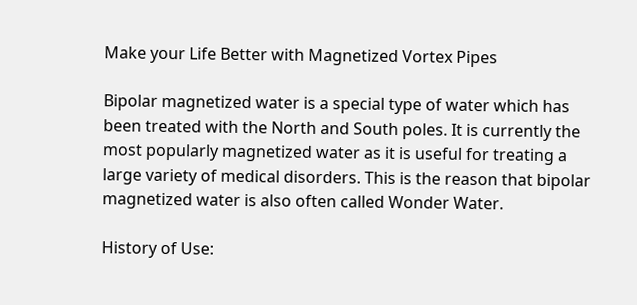Make your Life Better with Magnetized Vortex Pipes

Bipolar magnetized water is a special type of water which has been treated with the North and South poles. It is currently the most popularly magnetized water as it is useful for treating a large variety of medical disorders. This is the reason that bipolar magnetized water is also often called Wonder Water.

History of Use: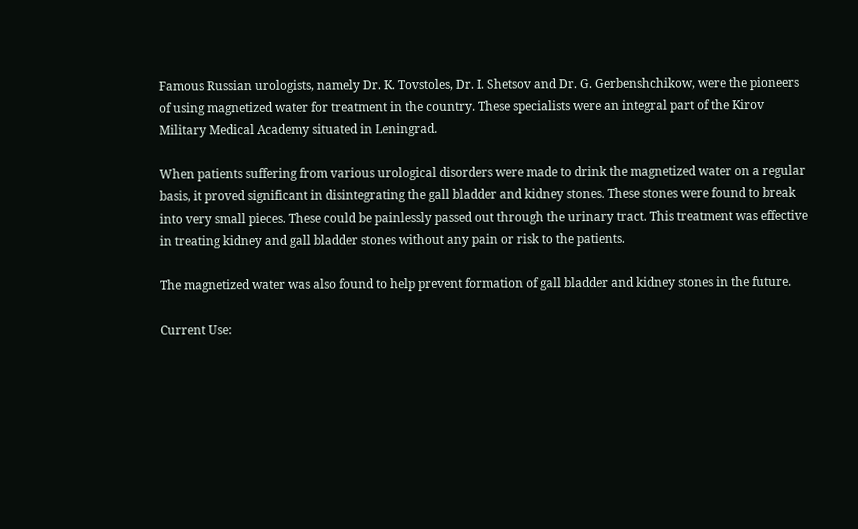Famous Russian urologists, namely Dr. K. Tovstoles, Dr. I. Shetsov and Dr. G. Gerbenshchikow, were the pioneers of using magnetized water for treatment in the country. These specialists were an integral part of the Kirov Military Medical Academy situated in Leningrad.

When patients suffering from various urological disorders were made to drink the magnetized water on a regular basis, it proved significant in disintegrating the gall bladder and kidney stones. These stones were found to break into very small pieces. These could be painlessly passed out through the urinary tract. This treatment was effective in treating kidney and gall bladder stones without any pain or risk to the patients.

The magnetized water was also found to help prevent formation of gall bladder and kidney stones in the future.

Current Use: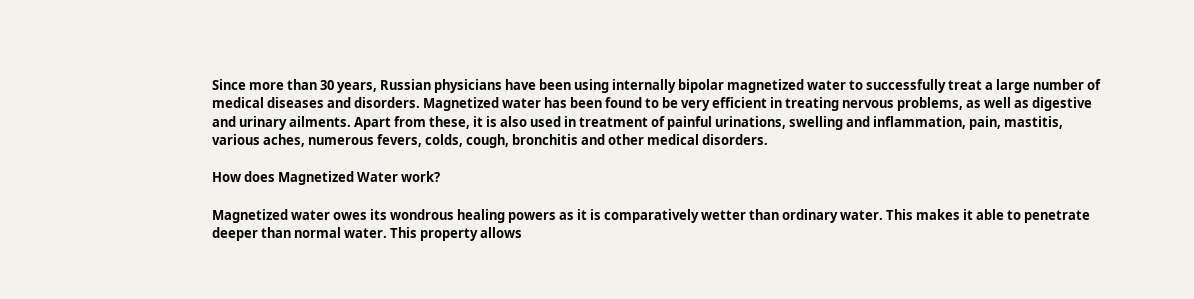Since more than 30 years, Russian physicians have been using internally bipolar magnetized water to successfully treat a large number of medical diseases and disorders. Magnetized water has been found to be very efficient in treating nervous problems, as well as digestive and urinary ailments. Apart from these, it is also used in treatment of painful urinations, swelling and inflammation, pain, mastitis, various aches, numerous fevers, colds, cough, bronchitis and other medical disorders.

How does Magnetized Water work?

Magnetized water owes its wondrous healing powers as it is comparatively wetter than ordinary water. This makes it able to penetrate deeper than normal water. This property allows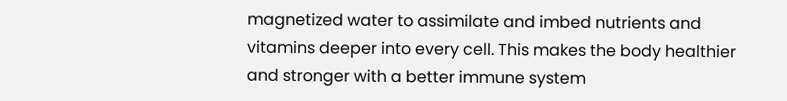magnetized water to assimilate and imbed nutrients and vitamins deeper into every cell. This makes the body healthier and stronger with a better immune system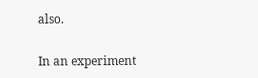also.

In an experiment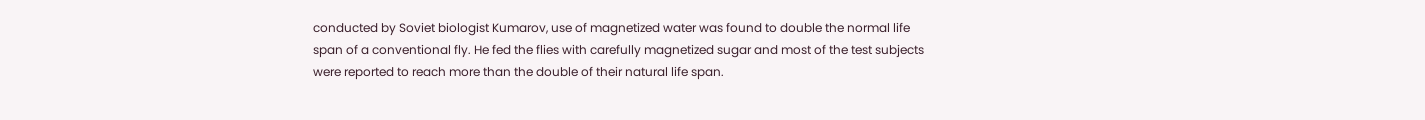conducted by Soviet biologist Kumarov, use of magnetized water was found to double the normal life span of a conventional fly. He fed the flies with carefully magnetized sugar and most of the test subjects were reported to reach more than the double of their natural life span.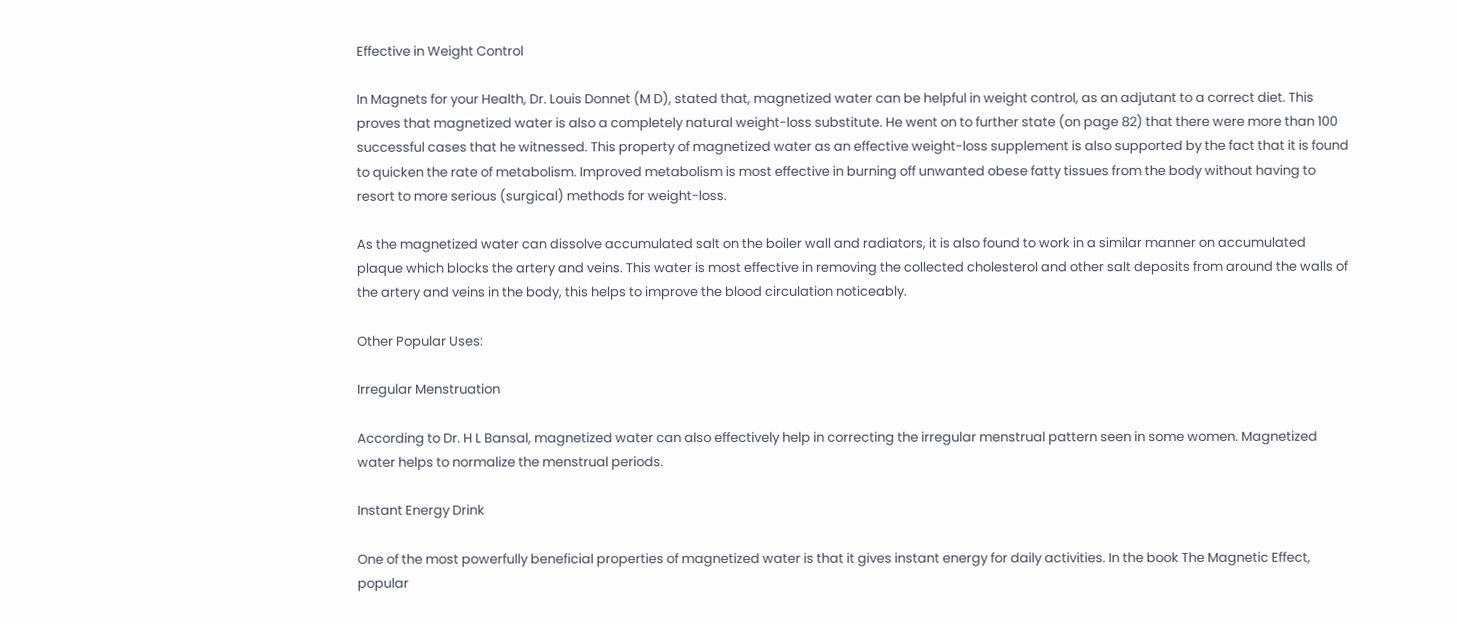Effective in Weight Control

In Magnets for your Health, Dr. Louis Donnet (M D), stated that, magnetized water can be helpful in weight control, as an adjutant to a correct diet. This proves that magnetized water is also a completely natural weight-loss substitute. He went on to further state (on page 82) that there were more than 100 successful cases that he witnessed. This property of magnetized water as an effective weight-loss supplement is also supported by the fact that it is found to quicken the rate of metabolism. Improved metabolism is most effective in burning off unwanted obese fatty tissues from the body without having to resort to more serious (surgical) methods for weight-loss.

As the magnetized water can dissolve accumulated salt on the boiler wall and radiators, it is also found to work in a similar manner on accumulated plaque which blocks the artery and veins. This water is most effective in removing the collected cholesterol and other salt deposits from around the walls of the artery and veins in the body, this helps to improve the blood circulation noticeably.

Other Popular Uses:

Irregular Menstruation

According to Dr. H L Bansal, magnetized water can also effectively help in correcting the irregular menstrual pattern seen in some women. Magnetized water helps to normalize the menstrual periods.

Instant Energy Drink

One of the most powerfully beneficial properties of magnetized water is that it gives instant energy for daily activities. In the book The Magnetic Effect, popular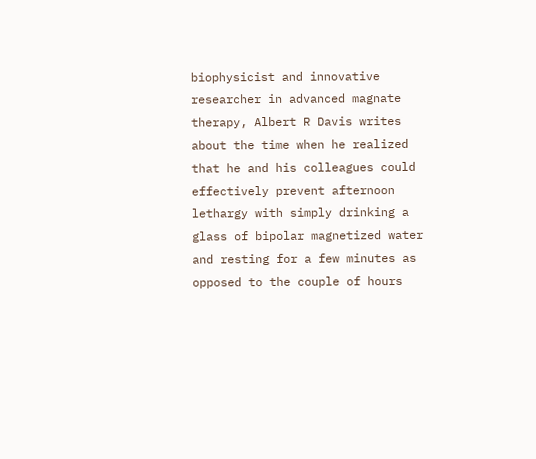biophysicist and innovative researcher in advanced magnate therapy, Albert R Davis writes about the time when he realized that he and his colleagues could effectively prevent afternoon lethargy with simply drinking a glass of bipolar magnetized water and resting for a few minutes as opposed to the couple of hours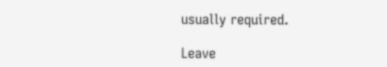usually required.

Leave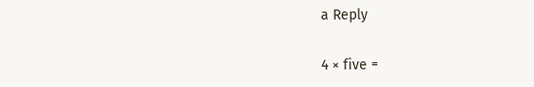a Reply

4 × five =